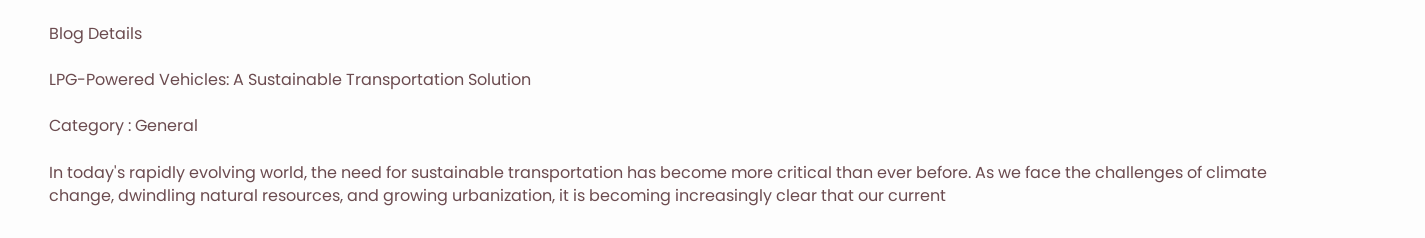Blog Details

LPG-Powered Vehicles: A Sustainable Transportation Solution

Category : General

In today's rapidly evolving world, the need for sustainable transportation has become more critical than ever before. As we face the challenges of climate change, dwindling natural resources, and growing urbanization, it is becoming increasingly clear that our current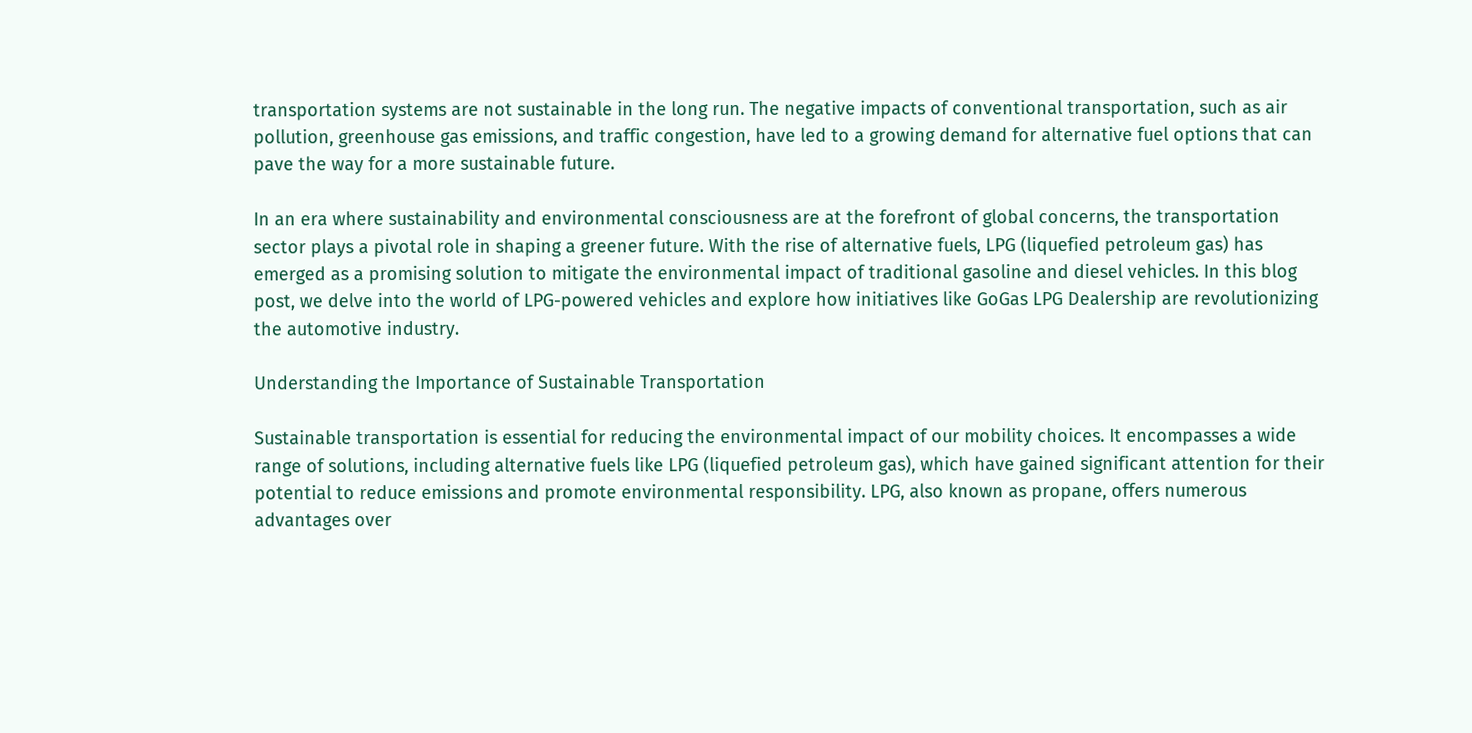transportation systems are not sustainable in the long run. The negative impacts of conventional transportation, such as air pollution, greenhouse gas emissions, and traffic congestion, have led to a growing demand for alternative fuel options that can pave the way for a more sustainable future.

In an era where sustainability and environmental consciousness are at the forefront of global concerns, the transportation sector plays a pivotal role in shaping a greener future. With the rise of alternative fuels, LPG (liquefied petroleum gas) has emerged as a promising solution to mitigate the environmental impact of traditional gasoline and diesel vehicles. In this blog post, we delve into the world of LPG-powered vehicles and explore how initiatives like GoGas LPG Dealership are revolutionizing the automotive industry.

Understanding the Importance of Sustainable Transportation

Sustainable transportation is essential for reducing the environmental impact of our mobility choices. It encompasses a wide range of solutions, including alternative fuels like LPG (liquefied petroleum gas), which have gained significant attention for their potential to reduce emissions and promote environmental responsibility. LPG, also known as propane, offers numerous advantages over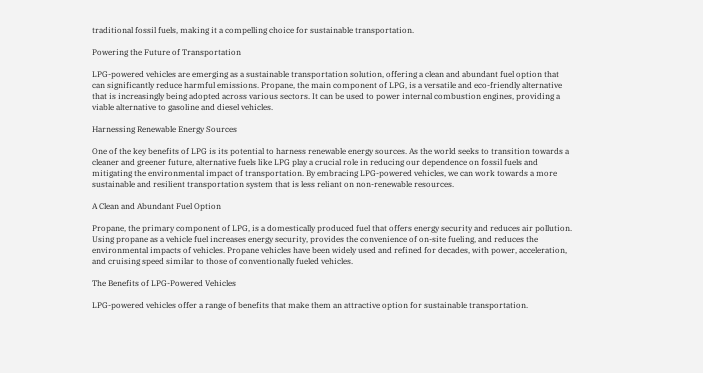traditional fossil fuels, making it a compelling choice for sustainable transportation.

Powering the Future of Transportation

LPG-powered vehicles are emerging as a sustainable transportation solution, offering a clean and abundant fuel option that can significantly reduce harmful emissions. Propane, the main component of LPG, is a versatile and eco-friendly alternative that is increasingly being adopted across various sectors. It can be used to power internal combustion engines, providing a viable alternative to gasoline and diesel vehicles.

Harnessing Renewable Energy Sources

One of the key benefits of LPG is its potential to harness renewable energy sources. As the world seeks to transition towards a cleaner and greener future, alternative fuels like LPG play a crucial role in reducing our dependence on fossil fuels and mitigating the environmental impact of transportation. By embracing LPG-powered vehicles, we can work towards a more sustainable and resilient transportation system that is less reliant on non-renewable resources.

A Clean and Abundant Fuel Option

Propane, the primary component of LPG, is a domestically produced fuel that offers energy security and reduces air pollution. Using propane as a vehicle fuel increases energy security, provides the convenience of on-site fueling, and reduces the environmental impacts of vehicles. Propane vehicles have been widely used and refined for decades, with power, acceleration, and cruising speed similar to those of conventionally fueled vehicles.

The Benefits of LPG-Powered Vehicles

LPG-powered vehicles offer a range of benefits that make them an attractive option for sustainable transportation.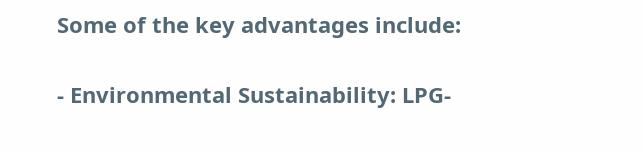Some of the key advantages include:

- Environmental Sustainability: LPG-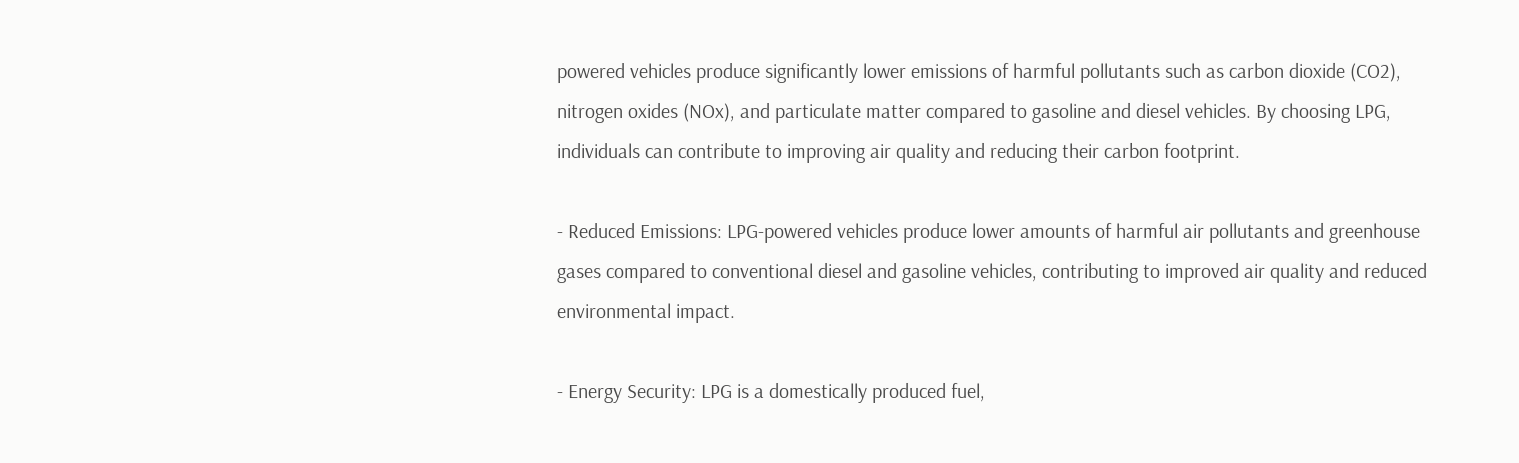powered vehicles produce significantly lower emissions of harmful pollutants such as carbon dioxide (CO2), nitrogen oxides (NOx), and particulate matter compared to gasoline and diesel vehicles. By choosing LPG, individuals can contribute to improving air quality and reducing their carbon footprint.

- Reduced Emissions: LPG-powered vehicles produce lower amounts of harmful air pollutants and greenhouse gases compared to conventional diesel and gasoline vehicles, contributing to improved air quality and reduced environmental impact.

- Energy Security: LPG is a domestically produced fuel,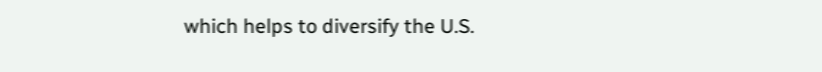which helps to diversify the U.S.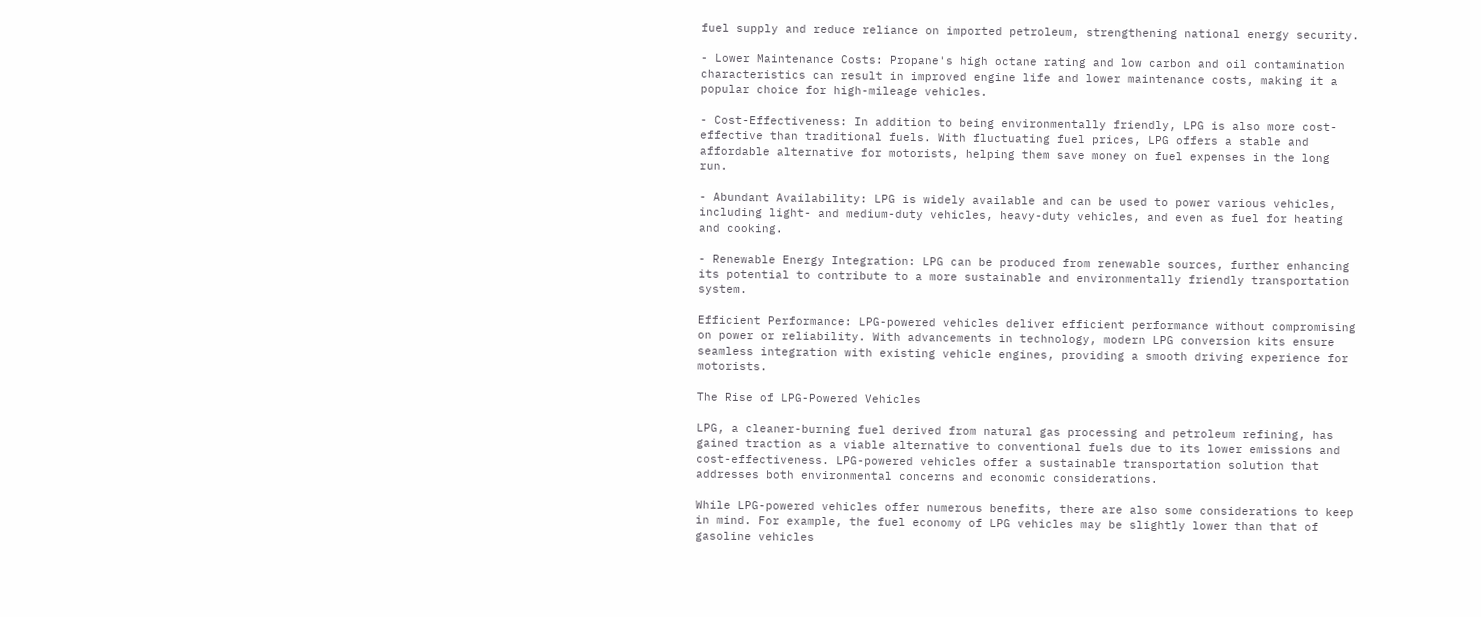fuel supply and reduce reliance on imported petroleum, strengthening national energy security.

- Lower Maintenance Costs: Propane's high octane rating and low carbon and oil contamination characteristics can result in improved engine life and lower maintenance costs, making it a popular choice for high-mileage vehicles.

- Cost-Effectiveness: In addition to being environmentally friendly, LPG is also more cost-effective than traditional fuels. With fluctuating fuel prices, LPG offers a stable and affordable alternative for motorists, helping them save money on fuel expenses in the long run.

- Abundant Availability: LPG is widely available and can be used to power various vehicles, including light- and medium-duty vehicles, heavy-duty vehicles, and even as fuel for heating and cooking.

- Renewable Energy Integration: LPG can be produced from renewable sources, further enhancing its potential to contribute to a more sustainable and environmentally friendly transportation system.

Efficient Performance: LPG-powered vehicles deliver efficient performance without compromising on power or reliability. With advancements in technology, modern LPG conversion kits ensure seamless integration with existing vehicle engines, providing a smooth driving experience for motorists.

The Rise of LPG-Powered Vehicles

LPG, a cleaner-burning fuel derived from natural gas processing and petroleum refining, has gained traction as a viable alternative to conventional fuels due to its lower emissions and cost-effectiveness. LPG-powered vehicles offer a sustainable transportation solution that addresses both environmental concerns and economic considerations.

While LPG-powered vehicles offer numerous benefits, there are also some considerations to keep in mind. For example, the fuel economy of LPG vehicles may be slightly lower than that of gasoline vehicles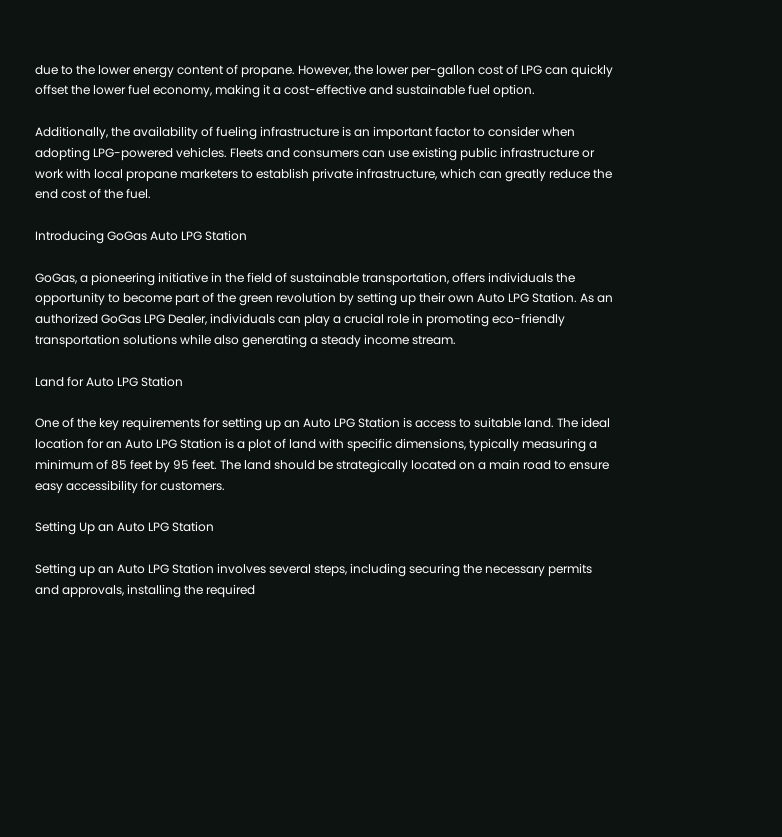due to the lower energy content of propane. However, the lower per-gallon cost of LPG can quickly offset the lower fuel economy, making it a cost-effective and sustainable fuel option.

Additionally, the availability of fueling infrastructure is an important factor to consider when adopting LPG-powered vehicles. Fleets and consumers can use existing public infrastructure or work with local propane marketers to establish private infrastructure, which can greatly reduce the end cost of the fuel.

Introducing GoGas Auto LPG Station

GoGas, a pioneering initiative in the field of sustainable transportation, offers individuals the opportunity to become part of the green revolution by setting up their own Auto LPG Station. As an authorized GoGas LPG Dealer, individuals can play a crucial role in promoting eco-friendly transportation solutions while also generating a steady income stream.

Land for Auto LPG Station

One of the key requirements for setting up an Auto LPG Station is access to suitable land. The ideal location for an Auto LPG Station is a plot of land with specific dimensions, typically measuring a minimum of 85 feet by 95 feet. The land should be strategically located on a main road to ensure easy accessibility for customers.

Setting Up an Auto LPG Station

Setting up an Auto LPG Station involves several steps, including securing the necessary permits and approvals, installing the required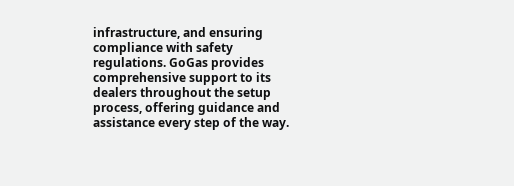infrastructure, and ensuring compliance with safety regulations. GoGas provides comprehensive support to its dealers throughout the setup process, offering guidance and assistance every step of the way.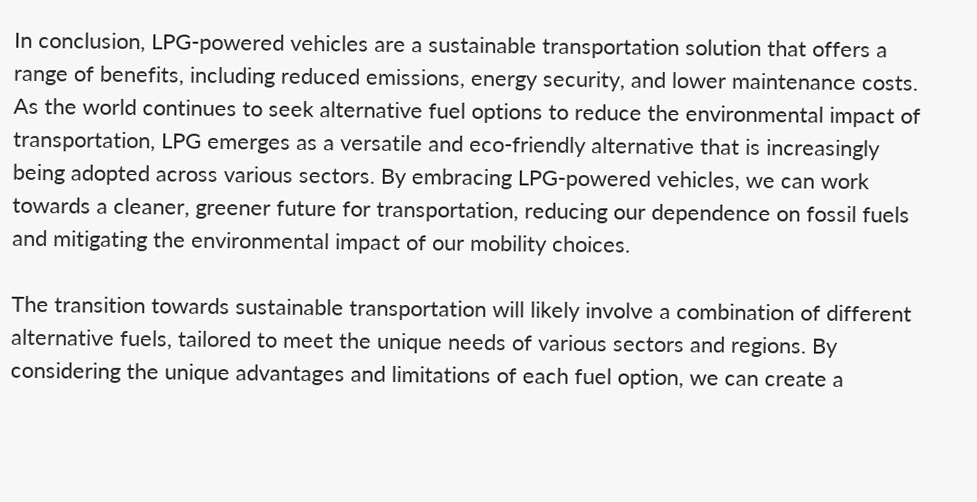In conclusion, LPG-powered vehicles are a sustainable transportation solution that offers a range of benefits, including reduced emissions, energy security, and lower maintenance costs. As the world continues to seek alternative fuel options to reduce the environmental impact of transportation, LPG emerges as a versatile and eco-friendly alternative that is increasingly being adopted across various sectors. By embracing LPG-powered vehicles, we can work towards a cleaner, greener future for transportation, reducing our dependence on fossil fuels and mitigating the environmental impact of our mobility choices.

The transition towards sustainable transportation will likely involve a combination of different alternative fuels, tailored to meet the unique needs of various sectors and regions. By considering the unique advantages and limitations of each fuel option, we can create a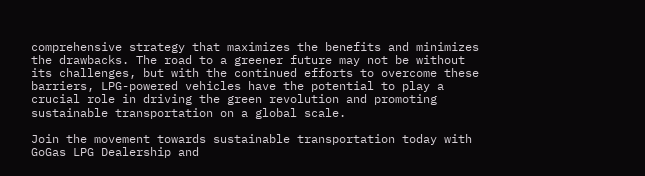comprehensive strategy that maximizes the benefits and minimizes the drawbacks. The road to a greener future may not be without its challenges, but with the continued efforts to overcome these barriers, LPG-powered vehicles have the potential to play a crucial role in driving the green revolution and promoting sustainable transportation on a global scale.

Join the movement towards sustainable transportation today with GoGas LPG Dealership and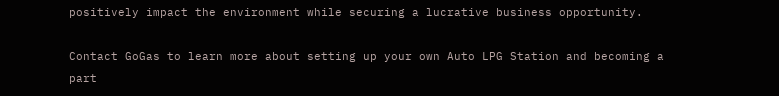positively impact the environment while securing a lucrative business opportunity.

Contact GoGas to learn more about setting up your own Auto LPG Station and becoming a part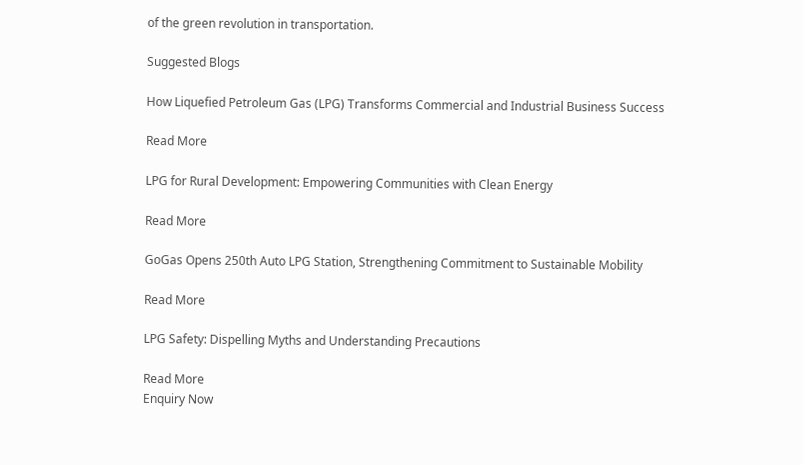of the green revolution in transportation.

Suggested Blogs

How Liquefied Petroleum Gas (LPG) Transforms Commercial and Industrial Business Success

Read More

LPG for Rural Development: Empowering Communities with Clean Energy

Read More

GoGas Opens 250th Auto LPG Station, Strengthening Commitment to Sustainable Mobility

Read More

LPG Safety: Dispelling Myths and Understanding Precautions

Read More
Enquiry Now